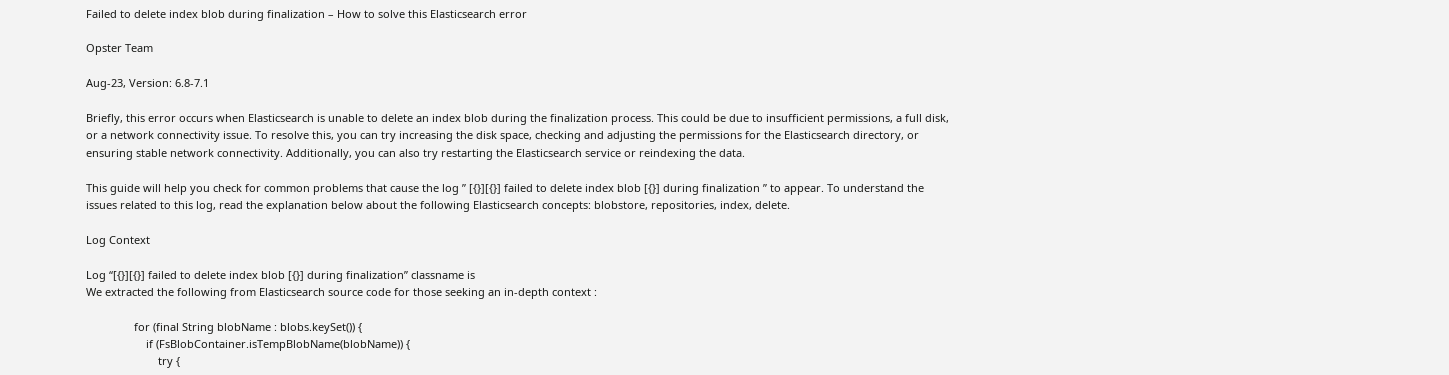Failed to delete index blob during finalization – How to solve this Elasticsearch error

Opster Team

Aug-23, Version: 6.8-7.1

Briefly, this error occurs when Elasticsearch is unable to delete an index blob during the finalization process. This could be due to insufficient permissions, a full disk, or a network connectivity issue. To resolve this, you can try increasing the disk space, checking and adjusting the permissions for the Elasticsearch directory, or ensuring stable network connectivity. Additionally, you can also try restarting the Elasticsearch service or reindexing the data.

This guide will help you check for common problems that cause the log ” [{}][{}] failed to delete index blob [{}] during finalization ” to appear. To understand the issues related to this log, read the explanation below about the following Elasticsearch concepts: blobstore, repositories, index, delete.

Log Context

Log “[{}][{}] failed to delete index blob [{}] during finalization” classname is
We extracted the following from Elasticsearch source code for those seeking an in-depth context :

                for (final String blobName : blobs.keySet()) {
                    if (FsBlobContainer.isTempBlobName(blobName)) {
                        try {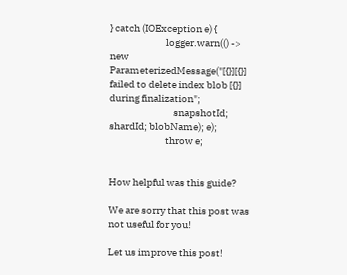} catch (IOException e) {
                            logger.warn(() -> new ParameterizedMessage("[{}][{}] failed to delete index blob [{}] during finalization";
                                snapshotId; shardId; blobName); e);
                            throw e;


How helpful was this guide?

We are sorry that this post was not useful for you!

Let us improve this post!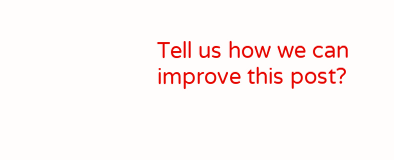Tell us how we can improve this post?